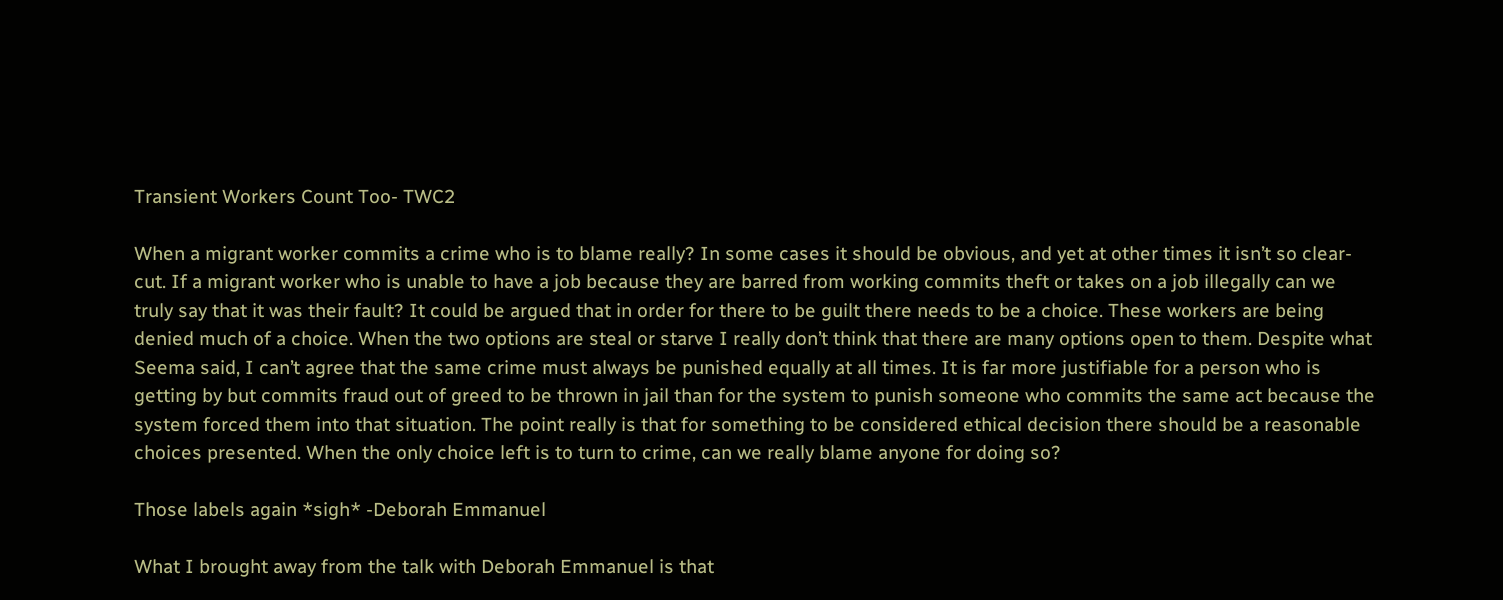Transient Workers Count Too- TWC2

When a migrant worker commits a crime who is to blame really? In some cases it should be obvious, and yet at other times it isn’t so clear-cut. If a migrant worker who is unable to have a job because they are barred from working commits theft or takes on a job illegally can we truly say that it was their fault? It could be argued that in order for there to be guilt there needs to be a choice. These workers are being denied much of a choice. When the two options are steal or starve I really don’t think that there are many options open to them. Despite what Seema said, I can’t agree that the same crime must always be punished equally at all times. It is far more justifiable for a person who is getting by but commits fraud out of greed to be thrown in jail than for the system to punish someone who commits the same act because the system forced them into that situation. The point really is that for something to be considered ethical decision there should be a reasonable choices presented. When the only choice left is to turn to crime, can we really blame anyone for doing so?

Those labels again *sigh* -Deborah Emmanuel

What I brought away from the talk with Deborah Emmanuel is that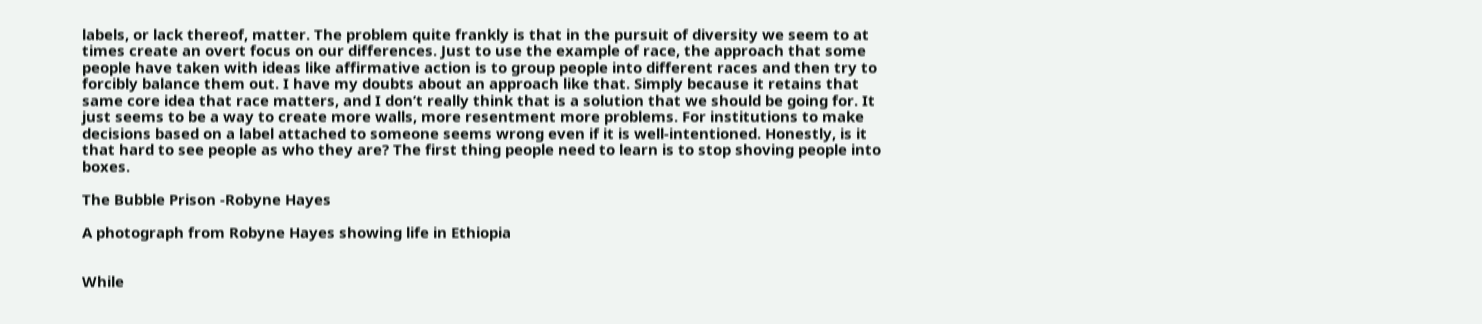labels, or lack thereof, matter. The problem quite frankly is that in the pursuit of diversity we seem to at times create an overt focus on our differences. Just to use the example of race, the approach that some people have taken with ideas like affirmative action is to group people into different races and then try to forcibly balance them out. I have my doubts about an approach like that. Simply because it retains that same core idea that race matters, and I don’t really think that is a solution that we should be going for. It just seems to be a way to create more walls, more resentment more problems. For institutions to make decisions based on a label attached to someone seems wrong even if it is well-intentioned. Honestly, is it that hard to see people as who they are? The first thing people need to learn is to stop shoving people into boxes.

The Bubble Prison -Robyne Hayes

A photograph from Robyne Hayes showing life in Ethiopia


While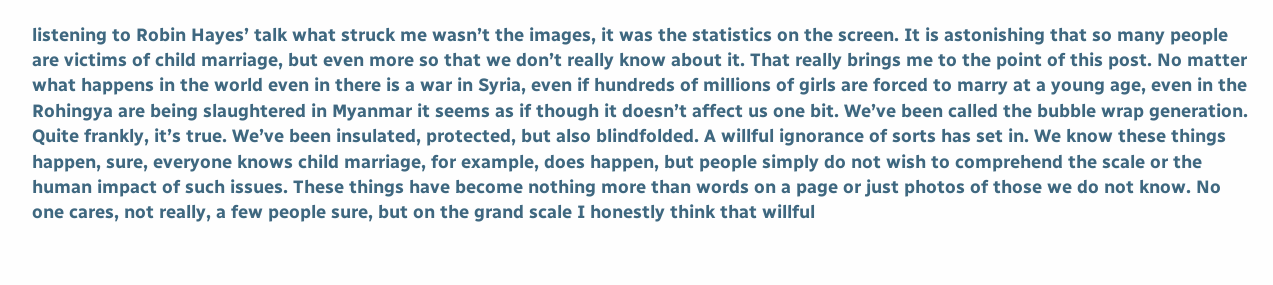listening to Robin Hayes’ talk what struck me wasn’t the images, it was the statistics on the screen. It is astonishing that so many people are victims of child marriage, but even more so that we don’t really know about it. That really brings me to the point of this post. No matter what happens in the world even in there is a war in Syria, even if hundreds of millions of girls are forced to marry at a young age, even in the Rohingya are being slaughtered in Myanmar it seems as if though it doesn’t affect us one bit. We’ve been called the bubble wrap generation. Quite frankly, it’s true. We’ve been insulated, protected, but also blindfolded. A willful ignorance of sorts has set in. We know these things happen, sure, everyone knows child marriage, for example, does happen, but people simply do not wish to comprehend the scale or the human impact of such issues. These things have become nothing more than words on a page or just photos of those we do not know. No one cares, not really, a few people sure, but on the grand scale I honestly think that willful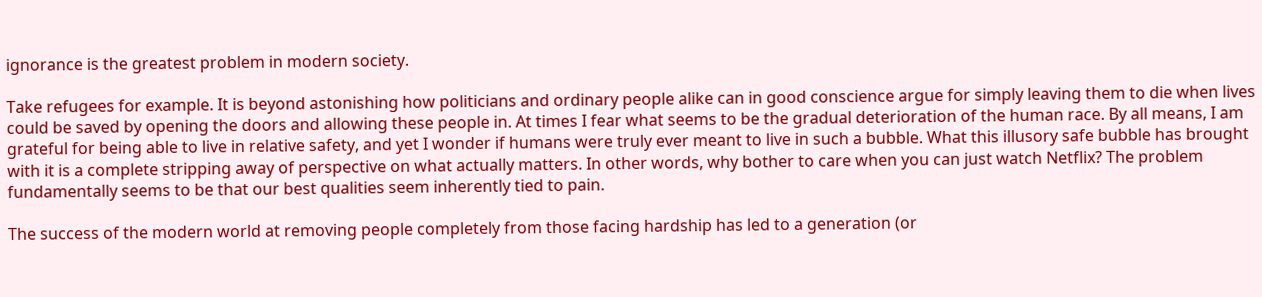ignorance is the greatest problem in modern society.

Take refugees for example. It is beyond astonishing how politicians and ordinary people alike can in good conscience argue for simply leaving them to die when lives could be saved by opening the doors and allowing these people in. At times I fear what seems to be the gradual deterioration of the human race. By all means, I am grateful for being able to live in relative safety, and yet I wonder if humans were truly ever meant to live in such a bubble. What this illusory safe bubble has brought with it is a complete stripping away of perspective on what actually matters. In other words, why bother to care when you can just watch Netflix? The problem fundamentally seems to be that our best qualities seem inherently tied to pain.

The success of the modern world at removing people completely from those facing hardship has led to a generation (or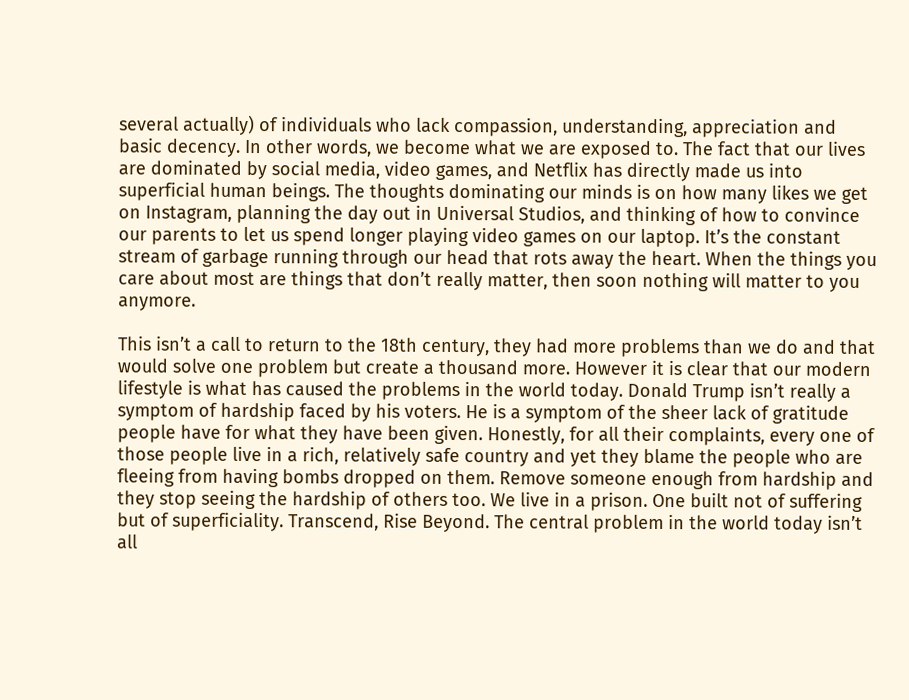several actually) of individuals who lack compassion, understanding, appreciation and basic decency. In other words, we become what we are exposed to. The fact that our lives are dominated by social media, video games, and Netflix has directly made us into superficial human beings. The thoughts dominating our minds is on how many likes we get on Instagram, planning the day out in Universal Studios, and thinking of how to convince our parents to let us spend longer playing video games on our laptop. It’s the constant stream of garbage running through our head that rots away the heart. When the things you care about most are things that don’t really matter, then soon nothing will matter to you anymore.

This isn’t a call to return to the 18th century, they had more problems than we do and that would solve one problem but create a thousand more. However it is clear that our modern lifestyle is what has caused the problems in the world today. Donald Trump isn’t really a symptom of hardship faced by his voters. He is a symptom of the sheer lack of gratitude people have for what they have been given. Honestly, for all their complaints, every one of those people live in a rich, relatively safe country and yet they blame the people who are fleeing from having bombs dropped on them. Remove someone enough from hardship and they stop seeing the hardship of others too. We live in a prison. One built not of suffering but of superficiality. Transcend, Rise Beyond. The central problem in the world today isn’t all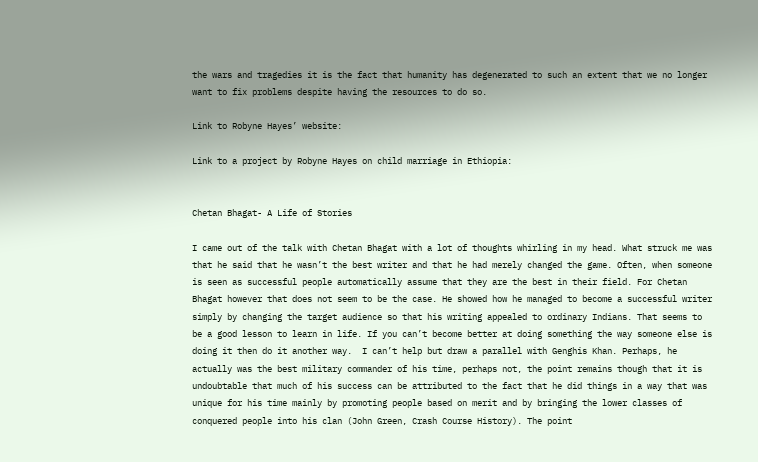the wars and tragedies it is the fact that humanity has degenerated to such an extent that we no longer want to fix problems despite having the resources to do so.

Link to Robyne Hayes’ website:

Link to a project by Robyne Hayes on child marriage in Ethiopia:


Chetan Bhagat- A Life of Stories

I came out of the talk with Chetan Bhagat with a lot of thoughts whirling in my head. What struck me was that he said that he wasn’t the best writer and that he had merely changed the game. Often, when someone is seen as successful people automatically assume that they are the best in their field. For Chetan Bhagat however that does not seem to be the case. He showed how he managed to become a successful writer simply by changing the target audience so that his writing appealed to ordinary Indians. That seems to be a good lesson to learn in life. If you can’t become better at doing something the way someone else is doing it then do it another way.  I can’t help but draw a parallel with Genghis Khan. Perhaps, he actually was the best military commander of his time, perhaps not, the point remains though that it is undoubtable that much of his success can be attributed to the fact that he did things in a way that was unique for his time mainly by promoting people based on merit and by bringing the lower classes of conquered people into his clan (John Green, Crash Course History). The point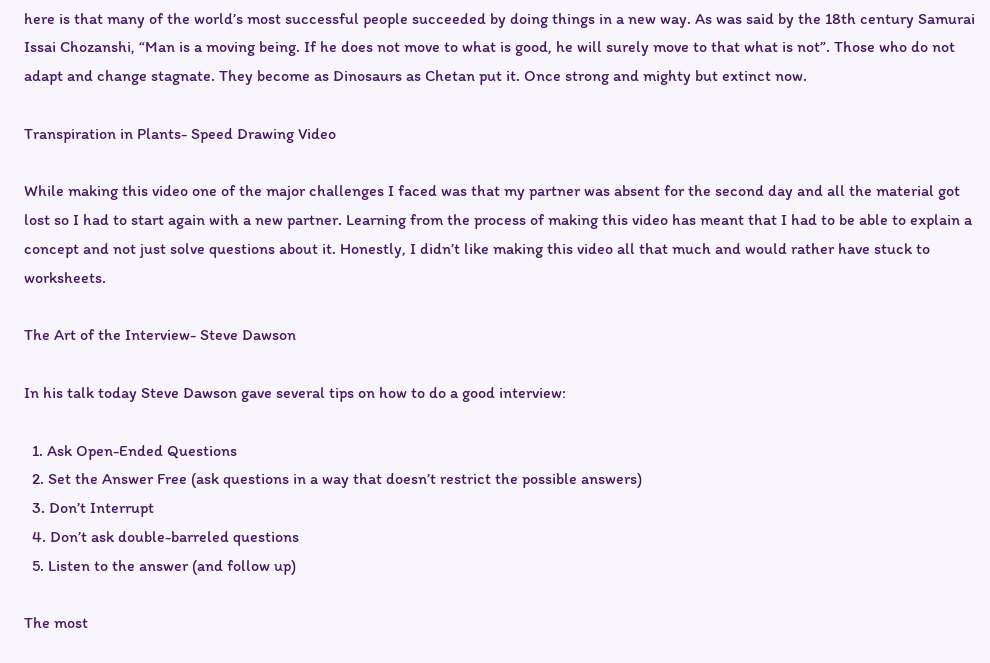here is that many of the world’s most successful people succeeded by doing things in a new way. As was said by the 18th century Samurai Issai Chozanshi, “Man is a moving being. If he does not move to what is good, he will surely move to that what is not”. Those who do not adapt and change stagnate. They become as Dinosaurs as Chetan put it. Once strong and mighty but extinct now.

Transpiration in Plants- Speed Drawing Video

While making this video one of the major challenges I faced was that my partner was absent for the second day and all the material got lost so I had to start again with a new partner. Learning from the process of making this video has meant that I had to be able to explain a concept and not just solve questions about it. Honestly, I didn’t like making this video all that much and would rather have stuck to worksheets.

The Art of the Interview- Steve Dawson

In his talk today Steve Dawson gave several tips on how to do a good interview:

  1. Ask Open-Ended Questions
  2. Set the Answer Free (ask questions in a way that doesn’t restrict the possible answers)
  3. Don’t Interrupt
  4. Don’t ask double-barreled questions
  5. Listen to the answer (and follow up)

The most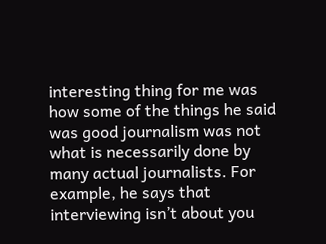interesting thing for me was how some of the things he said was good journalism was not what is necessarily done by many actual journalists. For example, he says that interviewing isn’t about you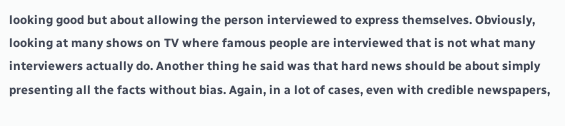looking good but about allowing the person interviewed to express themselves. Obviously, looking at many shows on TV where famous people are interviewed that is not what many interviewers actually do. Another thing he said was that hard news should be about simply presenting all the facts without bias. Again, in a lot of cases, even with credible newspapers,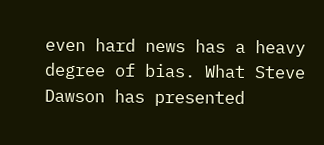even hard news has a heavy degree of bias. What Steve Dawson has presented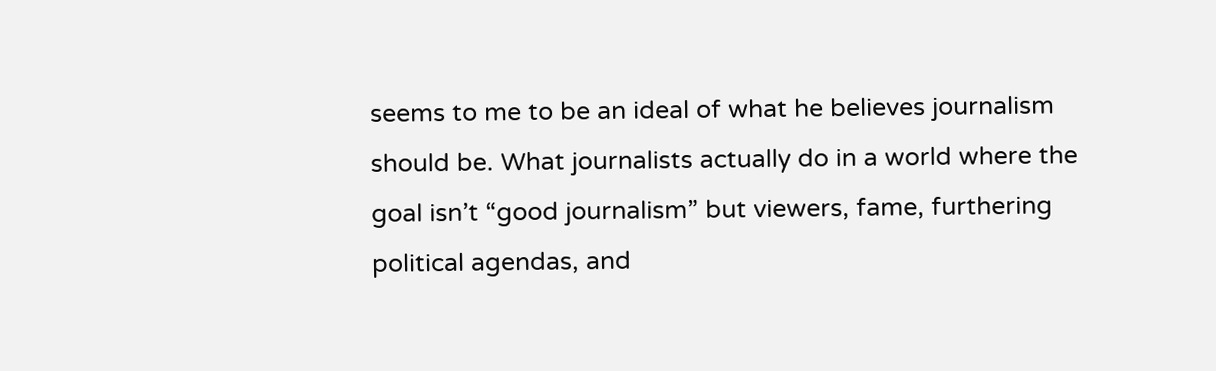seems to me to be an ideal of what he believes journalism should be. What journalists actually do in a world where the goal isn’t “good journalism” but viewers, fame, furthering political agendas, and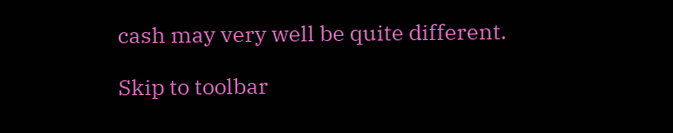cash may very well be quite different.

Skip to toolbar